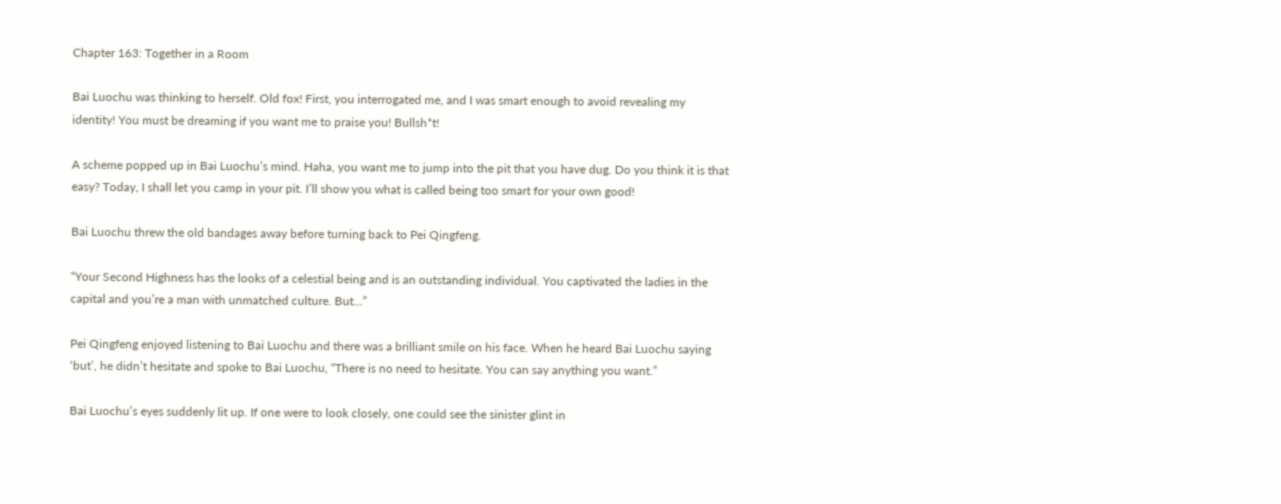Chapter 163: Together in a Room

Bai Luochu was thinking to herself. Old fox! First, you interrogated me, and I was smart enough to avoid revealing my identity! You must be dreaming if you want me to praise you! Bullsh*t!

A scheme popped up in Bai Luochu’s mind. Haha, you want me to jump into the pit that you have dug. Do you think it is that easy? Today, I shall let you camp in your pit. I’ll show you what is called being too smart for your own good!

Bai Luochu threw the old bandages away before turning back to Pei Qingfeng.

“Your Second Highness has the looks of a celestial being and is an outstanding individual. You captivated the ladies in the capital and you’re a man with unmatched culture. But…”

Pei Qingfeng enjoyed listening to Bai Luochu and there was a brilliant smile on his face. When he heard Bai Luochu saying ‘but’, he didn’t hesitate and spoke to Bai Luochu, “There is no need to hesitate. You can say anything you want.”

Bai Luochu’s eyes suddenly lit up. If one were to look closely, one could see the sinister glint in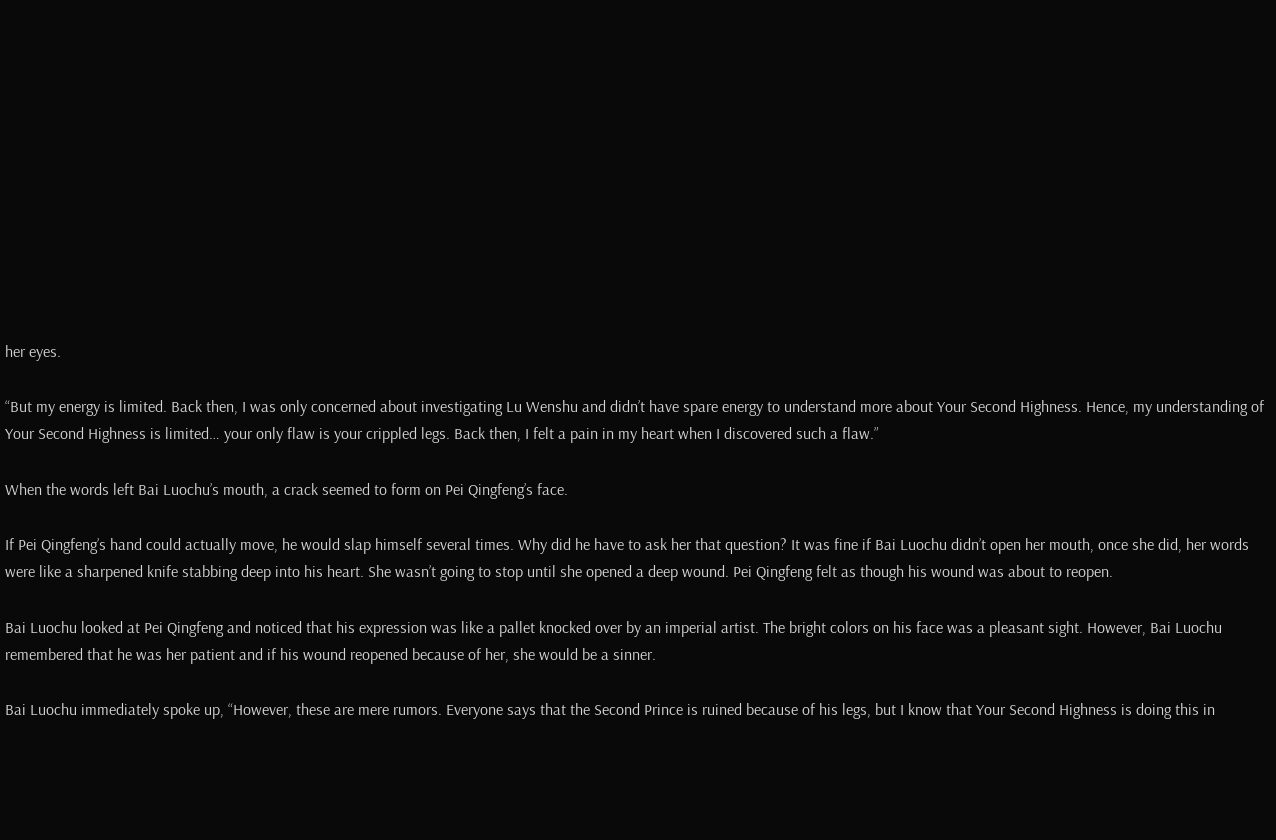her eyes.

“But my energy is limited. Back then, I was only concerned about investigating Lu Wenshu and didn’t have spare energy to understand more about Your Second Highness. Hence, my understanding of Your Second Highness is limited… your only flaw is your crippled legs. Back then, I felt a pain in my heart when I discovered such a flaw.”

When the words left Bai Luochu’s mouth, a crack seemed to form on Pei Qingfeng’s face.

If Pei Qingfeng’s hand could actually move, he would slap himself several times. Why did he have to ask her that question? It was fine if Bai Luochu didn’t open her mouth, once she did, her words were like a sharpened knife stabbing deep into his heart. She wasn’t going to stop until she opened a deep wound. Pei Qingfeng felt as though his wound was about to reopen.

Bai Luochu looked at Pei Qingfeng and noticed that his expression was like a pallet knocked over by an imperial artist. The bright colors on his face was a pleasant sight. However, Bai Luochu remembered that he was her patient and if his wound reopened because of her, she would be a sinner.

Bai Luochu immediately spoke up, “However, these are mere rumors. Everyone says that the Second Prince is ruined because of his legs, but I know that Your Second Highness is doing this in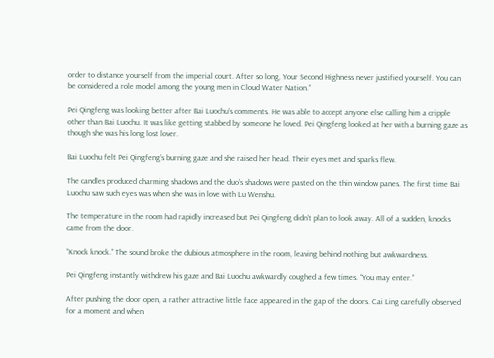order to distance yourself from the imperial court. After so long, Your Second Highness never justified yourself. You can be considered a role model among the young men in Cloud Water Nation.”

Pei Qingfeng was looking better after Bai Luochu’s comments. He was able to accept anyone else calling him a cripple other than Bai Luochu. It was like getting stabbed by someone he loved. Pei Qingfeng looked at her with a burning gaze as though she was his long lost lover.

Bai Luochu felt Pei Qingfeng’s burning gaze and she raised her head. Their eyes met and sparks flew.

The candles produced charming shadows and the duo’s shadows were pasted on the thin window panes. The first time Bai Luochu saw such eyes was when she was in love with Lu Wenshu.

The temperature in the room had rapidly increased but Pei Qingfeng didn’t plan to look away. All of a sudden, knocks came from the door.

“Knock knock.” The sound broke the dubious atmosphere in the room, leaving behind nothing but awkwardness.

Pei Qingfeng instantly withdrew his gaze and Bai Luochu awkwardly coughed a few times. “You may enter.”

After pushing the door open, a rather attractive little face appeared in the gap of the doors. Cai Ling carefully observed for a moment and when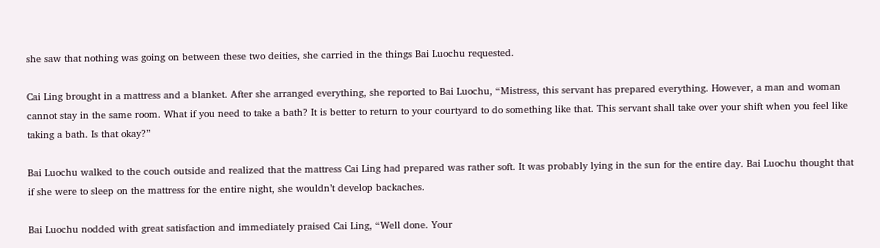she saw that nothing was going on between these two deities, she carried in the things Bai Luochu requested.

Cai Ling brought in a mattress and a blanket. After she arranged everything, she reported to Bai Luochu, “Mistress, this servant has prepared everything. However, a man and woman cannot stay in the same room. What if you need to take a bath? It is better to return to your courtyard to do something like that. This servant shall take over your shift when you feel like taking a bath. Is that okay?”

Bai Luochu walked to the couch outside and realized that the mattress Cai Ling had prepared was rather soft. It was probably lying in the sun for the entire day. Bai Luochu thought that if she were to sleep on the mattress for the entire night, she wouldn’t develop backaches.

Bai Luochu nodded with great satisfaction and immediately praised Cai Ling, “Well done. Your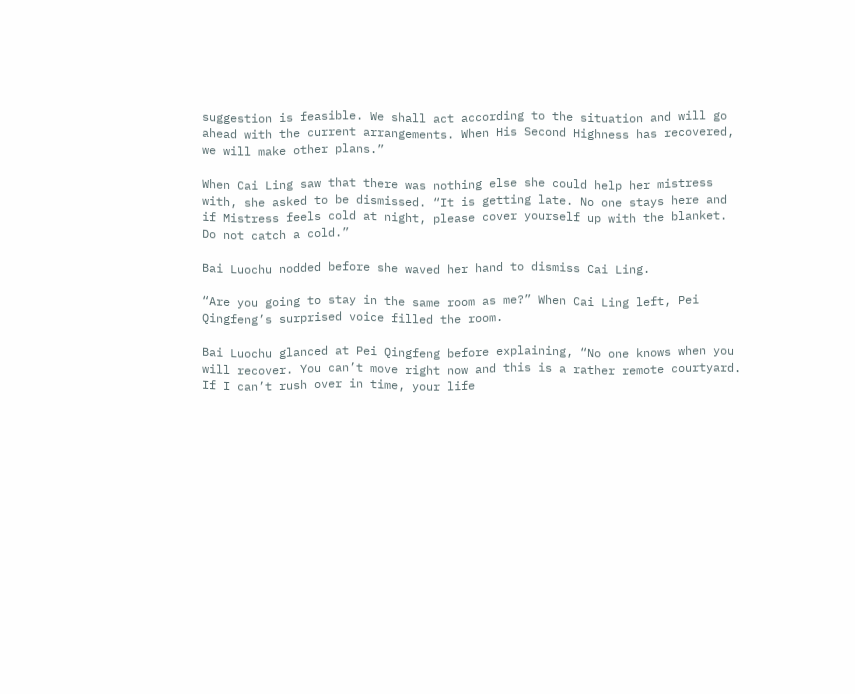suggestion is feasible. We shall act according to the situation and will go ahead with the current arrangements. When His Second Highness has recovered, we will make other plans.”

When Cai Ling saw that there was nothing else she could help her mistress with, she asked to be dismissed. “It is getting late. No one stays here and if Mistress feels cold at night, please cover yourself up with the blanket. Do not catch a cold.”

Bai Luochu nodded before she waved her hand to dismiss Cai Ling.

“Are you going to stay in the same room as me?” When Cai Ling left, Pei Qingfeng’s surprised voice filled the room.

Bai Luochu glanced at Pei Qingfeng before explaining, “No one knows when you will recover. You can’t move right now and this is a rather remote courtyard. If I can’t rush over in time, your life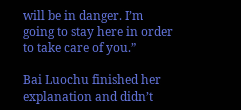will be in danger. I’m going to stay here in order to take care of you.”

Bai Luochu finished her explanation and didn’t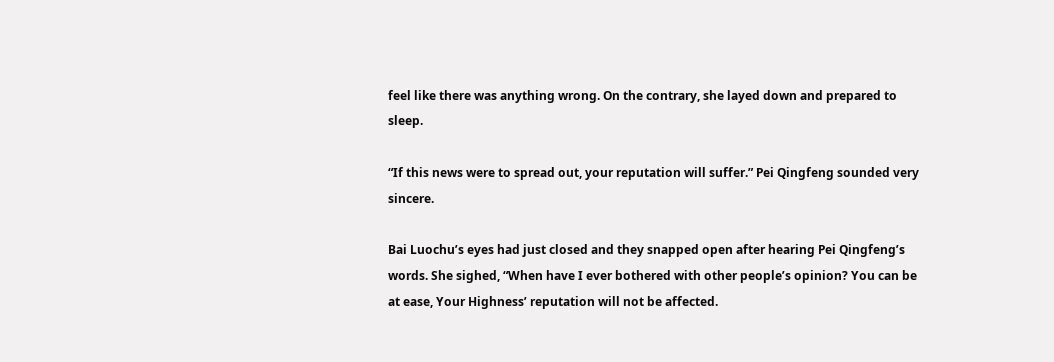feel like there was anything wrong. On the contrary, she layed down and prepared to sleep.

“If this news were to spread out, your reputation will suffer.” Pei Qingfeng sounded very sincere.

Bai Luochu’s eyes had just closed and they snapped open after hearing Pei Qingfeng’s words. She sighed, “When have I ever bothered with other people’s opinion? You can be at ease, Your Highness’ reputation will not be affected.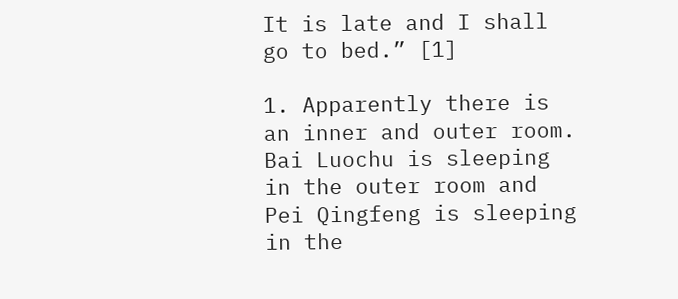It is late and I shall go to bed.” [1]

1. Apparently there is an inner and outer room. Bai Luochu is sleeping in the outer room and Pei Qingfeng is sleeping in the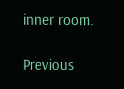inner room.

Previous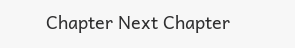Chapter Next Chapter